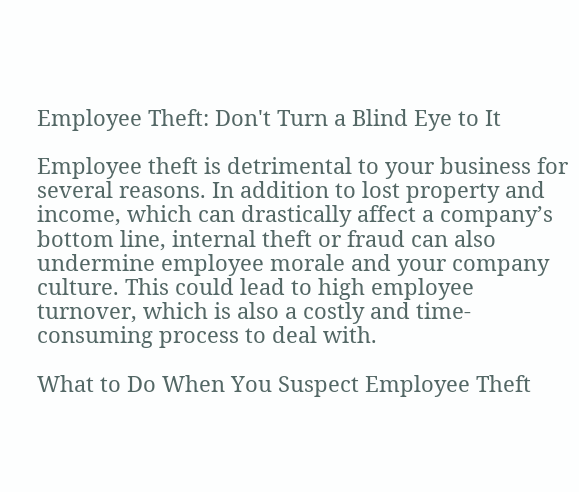Employee Theft: Don't Turn a Blind Eye to It

Employee theft is detrimental to your business for several reasons. In addition to lost property and income, which can drastically affect a company’s bottom line, internal theft or fraud can also undermine employee morale and your company culture. This could lead to high employee turnover, which is also a costly and time-consuming process to deal with.

What to Do When You Suspect Employee Theft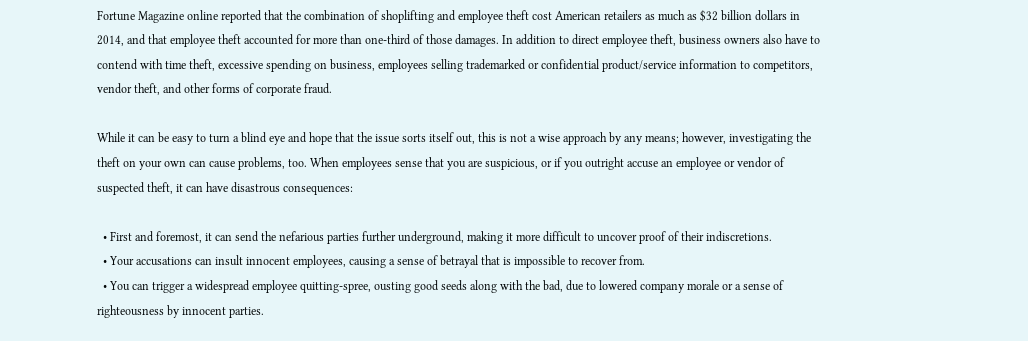Fortune Magazine online reported that the combination of shoplifting and employee theft cost American retailers as much as $32 billion dollars in 2014, and that employee theft accounted for more than one-third of those damages. In addition to direct employee theft, business owners also have to contend with time theft, excessive spending on business, employees selling trademarked or confidential product/service information to competitors, vendor theft, and other forms of corporate fraud.

While it can be easy to turn a blind eye and hope that the issue sorts itself out, this is not a wise approach by any means; however, investigating the theft on your own can cause problems, too. When employees sense that you are suspicious, or if you outright accuse an employee or vendor of suspected theft, it can have disastrous consequences:

  • First and foremost, it can send the nefarious parties further underground, making it more difficult to uncover proof of their indiscretions.
  • Your accusations can insult innocent employees, causing a sense of betrayal that is impossible to recover from.
  • You can trigger a widespread employee quitting-spree, ousting good seeds along with the bad, due to lowered company morale or a sense of righteousness by innocent parties.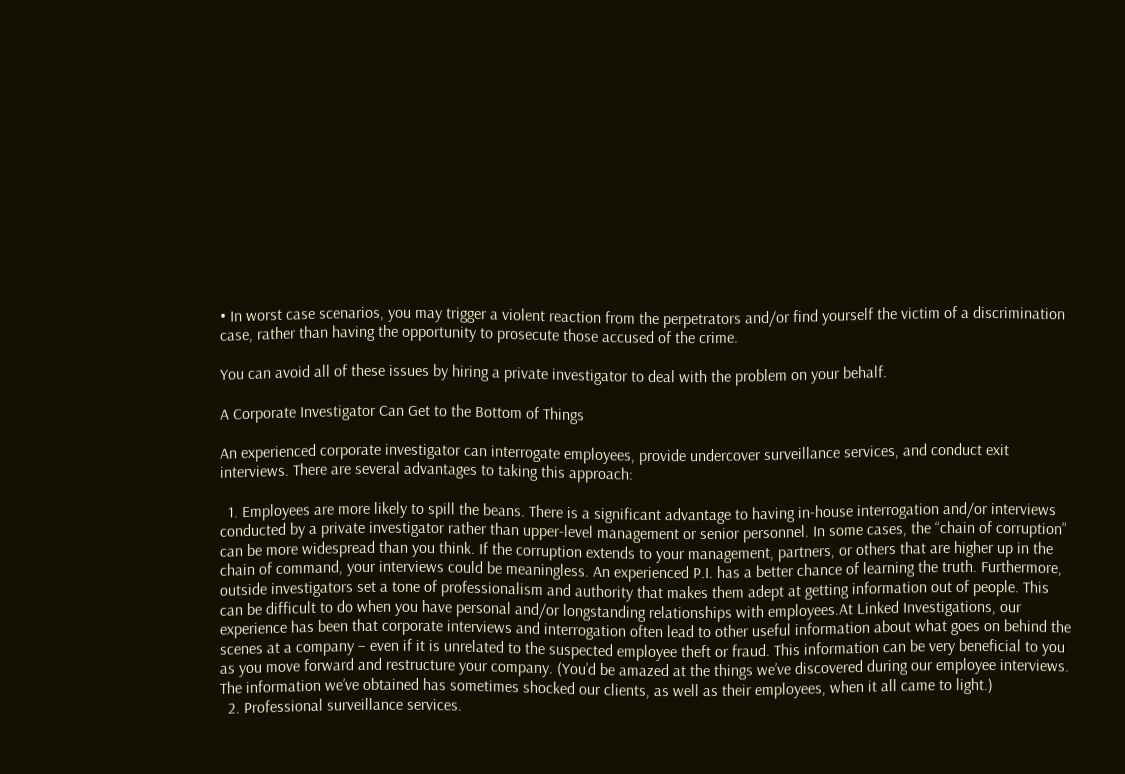• In worst case scenarios, you may trigger a violent reaction from the perpetrators and/or find yourself the victim of a discrimination case, rather than having the opportunity to prosecute those accused of the crime.

You can avoid all of these issues by hiring a private investigator to deal with the problem on your behalf.

A Corporate Investigator Can Get to the Bottom of Things

An experienced corporate investigator can interrogate employees, provide undercover surveillance services, and conduct exit interviews. There are several advantages to taking this approach:

  1. Employees are more likely to spill the beans. There is a significant advantage to having in-house interrogation and/or interviews conducted by a private investigator rather than upper-level management or senior personnel. In some cases, the “chain of corruption” can be more widespread than you think. If the corruption extends to your management, partners, or others that are higher up in the chain of command, your interviews could be meaningless. An experienced P.I. has a better chance of learning the truth. Furthermore, outside investigators set a tone of professionalism and authority that makes them adept at getting information out of people. This can be difficult to do when you have personal and/or longstanding relationships with employees.At Linked Investigations, our experience has been that corporate interviews and interrogation often lead to other useful information about what goes on behind the scenes at a company – even if it is unrelated to the suspected employee theft or fraud. This information can be very beneficial to you as you move forward and restructure your company. (You’d be amazed at the things we’ve discovered during our employee interviews. The information we’ve obtained has sometimes shocked our clients, as well as their employees, when it all came to light.)
  2. Professional surveillance services.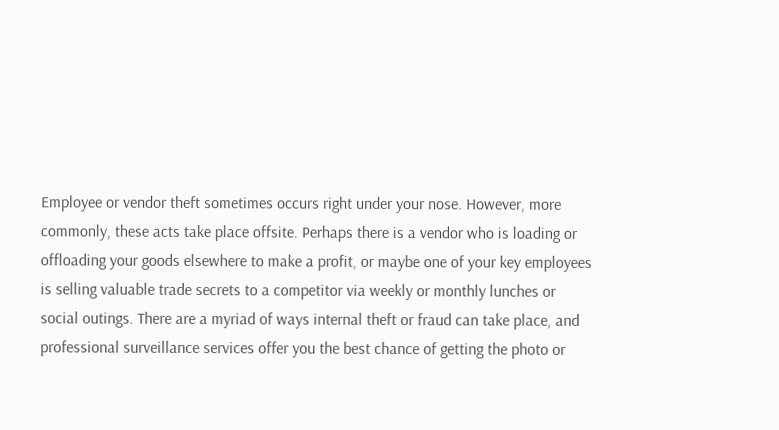Employee or vendor theft sometimes occurs right under your nose. However, more commonly, these acts take place offsite. Perhaps there is a vendor who is loading or offloading your goods elsewhere to make a profit, or maybe one of your key employees is selling valuable trade secrets to a competitor via weekly or monthly lunches or social outings. There are a myriad of ways internal theft or fraud can take place, and professional surveillance services offer you the best chance of getting the photo or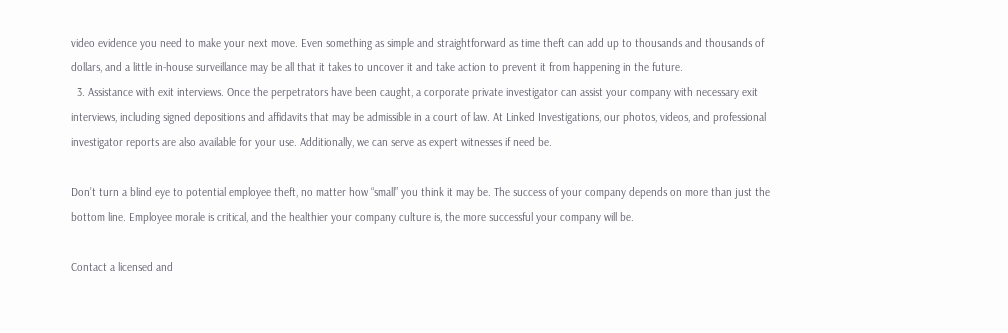video evidence you need to make your next move. Even something as simple and straightforward as time theft can add up to thousands and thousands of dollars, and a little in-house surveillance may be all that it takes to uncover it and take action to prevent it from happening in the future.
  3. Assistance with exit interviews. Once the perpetrators have been caught, a corporate private investigator can assist your company with necessary exit interviews, including signed depositions and affidavits that may be admissible in a court of law. At Linked Investigations, our photos, videos, and professional investigator reports are also available for your use. Additionally, we can serve as expert witnesses if need be.

Don’t turn a blind eye to potential employee theft, no matter how “small” you think it may be. The success of your company depends on more than just the bottom line. Employee morale is critical, and the healthier your company culture is, the more successful your company will be.

Contact a licensed and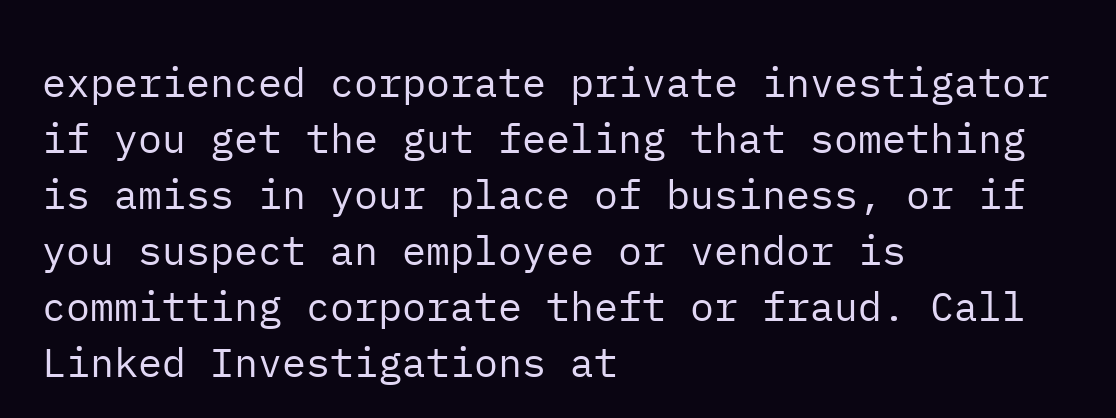experienced corporate private investigator if you get the gut feeling that something is amiss in your place of business, or if you suspect an employee or vendor is committing corporate theft or fraud. Call Linked Investigations at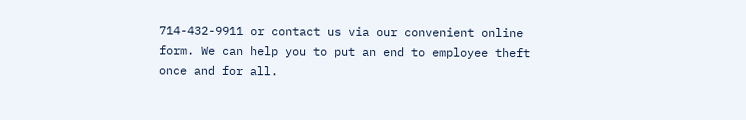714-432-9911 or contact us via our convenient online form. We can help you to put an end to employee theft once and for all.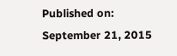Published on:
September 21, 2015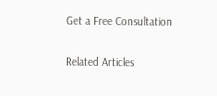Get a Free Consultation

Related Articles